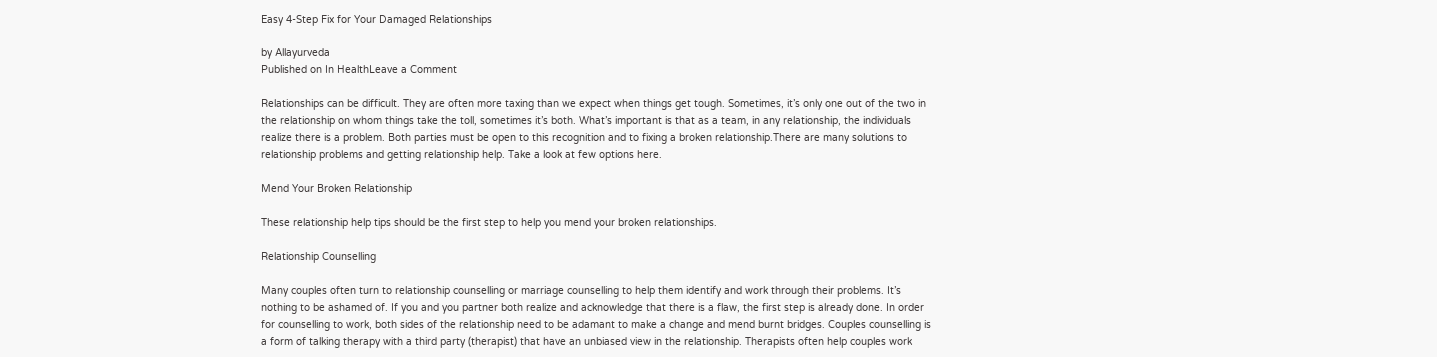Easy 4-Step Fix for Your Damaged Relationships

by Allayurveda
Published on In HealthLeave a Comment

Relationships can be difficult. They are often more taxing than we expect when things get tough. Sometimes, it’s only one out of the two in the relationship on whom things take the toll, sometimes it’s both. What’s important is that as a team, in any relationship, the individuals realize there is a problem. Both parties must be open to this recognition and to fixing a broken relationship.There are many solutions to relationship problems and getting relationship help. Take a look at few options here.

Mend Your Broken Relationship

These relationship help tips should be the first step to help you mend your broken relationships.

Relationship Counselling

Many couples often turn to relationship counselling or marriage counselling to help them identify and work through their problems. It’s nothing to be ashamed of. If you and you partner both realize and acknowledge that there is a flaw, the first step is already done. In order for counselling to work, both sides of the relationship need to be adamant to make a change and mend burnt bridges. Couples counselling is a form of talking therapy with a third party (therapist) that have an unbiased view in the relationship. Therapists often help couples work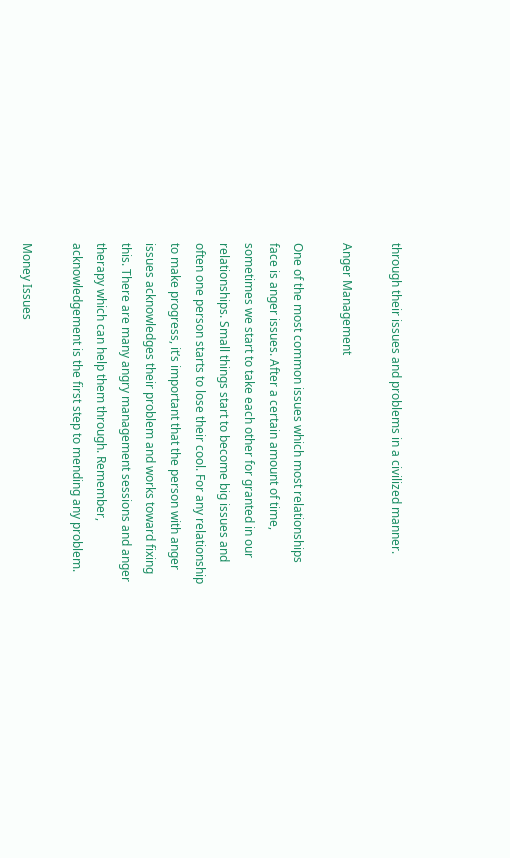through their issues and problems in a civilized manner.

Anger Management

One of the most common issues which most relationships face is anger issues. After a certain amount of time, sometimes we start to take each other for granted in our relationships. Small things start to become big issues and often one person starts to lose their cool. For any relationship to make progress, it’s important that the person with anger issues acknowledges their problem and works toward fixing this. There are many angry management sessions and anger therapy which can help them through. Remember, acknowledgement is the first step to mending any problem.

Money Issues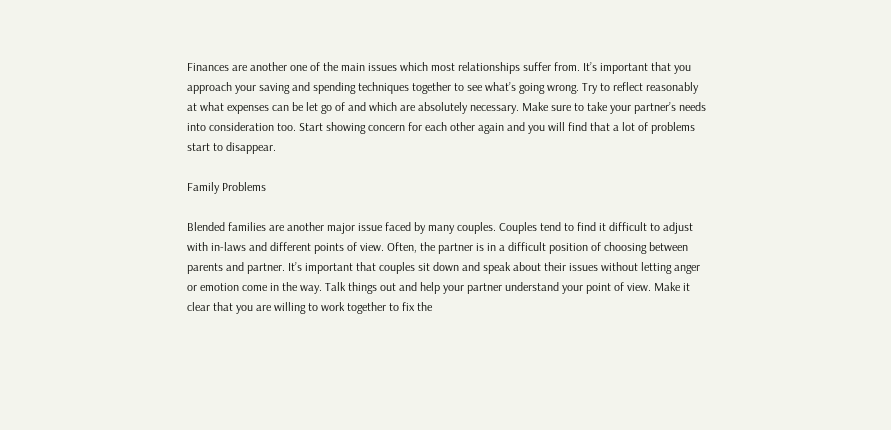Finances are another one of the main issues which most relationships suffer from. It’s important that you approach your saving and spending techniques together to see what’s going wrong. Try to reflect reasonably at what expenses can be let go of and which are absolutely necessary. Make sure to take your partner’s needs into consideration too. Start showing concern for each other again and you will find that a lot of problems start to disappear.

Family Problems

Blended families are another major issue faced by many couples. Couples tend to find it difficult to adjust with in-laws and different points of view. Often, the partner is in a difficult position of choosing between parents and partner. It’s important that couples sit down and speak about their issues without letting anger or emotion come in the way. Talk things out and help your partner understand your point of view. Make it clear that you are willing to work together to fix the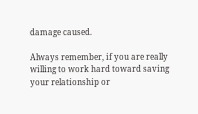damage caused.

Always remember, if you are really willing to work hard toward saving your relationship or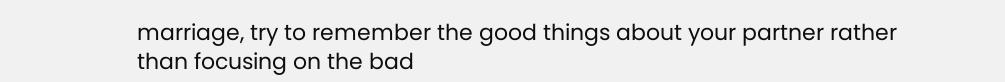marriage, try to remember the good things about your partner rather than focusing on the bad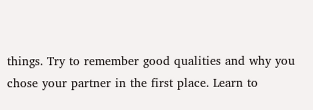things. Try to remember good qualities and why you chose your partner in the first place. Learn to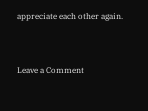appreciate each other again.


Leave a Comment